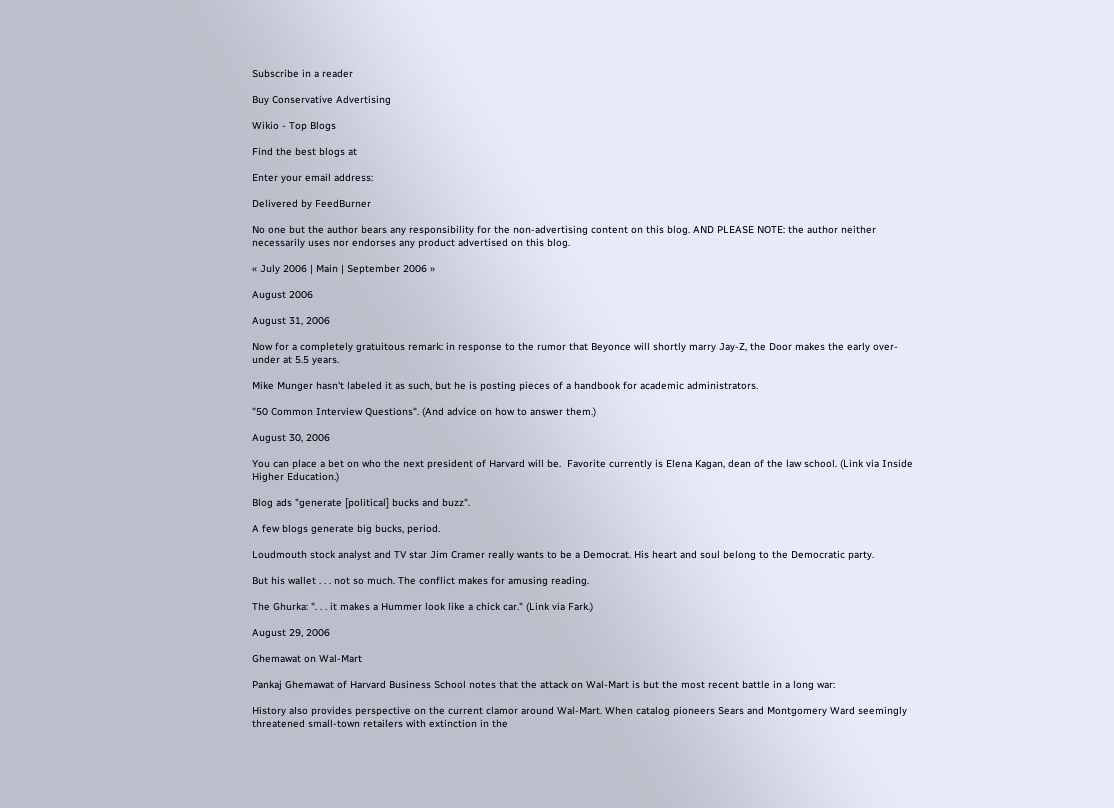Subscribe in a reader

Buy Conservative Advertising

Wikio - Top Blogs

Find the best blogs at

Enter your email address:

Delivered by FeedBurner

No one but the author bears any responsibility for the non-advertising content on this blog. AND PLEASE NOTE: the author neither necessarily uses nor endorses any product advertised on this blog.

« July 2006 | Main | September 2006 »

August 2006

August 31, 2006

Now for a completely gratuitous remark: in response to the rumor that Beyonce will shortly marry Jay-Z, the Door makes the early over-under at 5.5 years.

Mike Munger hasn't labeled it as such, but he is posting pieces of a handbook for academic administrators.

"50 Common Interview Questions". (And advice on how to answer them.)

August 30, 2006

You can place a bet on who the next president of Harvard will be.  Favorite currently is Elena Kagan, dean of the law school. (Link via Inside Higher Education.)

Blog ads "generate [political] bucks and buzz".

A few blogs generate big bucks, period.

Loudmouth stock analyst and TV star Jim Cramer really wants to be a Democrat. His heart and soul belong to the Democratic party.

But his wallet . . . not so much. The conflict makes for amusing reading.

The Ghurka: ". . . it makes a Hummer look like a chick car." (Link via Fark.)

August 29, 2006

Ghemawat on Wal-Mart

Pankaj Ghemawat of Harvard Business School notes that the attack on Wal-Mart is but the most recent battle in a long war:

History also provides perspective on the current clamor around Wal-Mart. When catalog pioneers Sears and Montgomery Ward seemingly threatened small-town retailers with extinction in the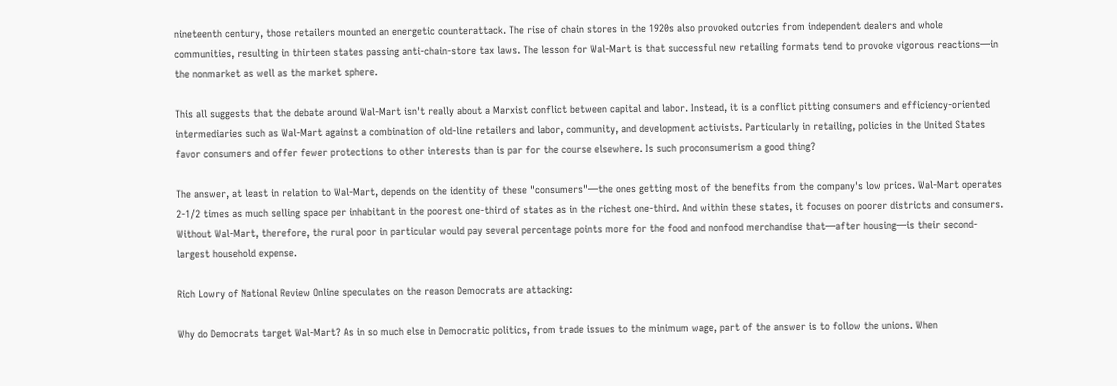nineteenth century, those retailers mounted an energetic counterattack. The rise of chain stores in the 1920s also provoked outcries from independent dealers and whole communities, resulting in thirteen states passing anti-chain-store tax laws. The lesson for Wal-Mart is that successful new retailing formats tend to provoke vigorous reactions—in the nonmarket as well as the market sphere.

This all suggests that the debate around Wal-Mart isn't really about a Marxist conflict between capital and labor. Instead, it is a conflict pitting consumers and efficiency-oriented intermediaries such as Wal-Mart against a combination of old-line retailers and labor, community, and development activists. Particularly in retailing, policies in the United States favor consumers and offer fewer protections to other interests than is par for the course elsewhere. Is such proconsumerism a good thing?

The answer, at least in relation to Wal-Mart, depends on the identity of these "consumers"—the ones getting most of the benefits from the company's low prices. Wal-Mart operates 2-1/2 times as much selling space per inhabitant in the poorest one-third of states as in the richest one-third. And within these states, it focuses on poorer districts and consumers. Without Wal-Mart, therefore, the rural poor in particular would pay several percentage points more for the food and nonfood merchandise that—after housing—is their second-largest household expense.

Rich Lowry of National Review Online speculates on the reason Democrats are attacking:

Why do Democrats target Wal-Mart? As in so much else in Democratic politics, from trade issues to the minimum wage, part of the answer is to follow the unions. When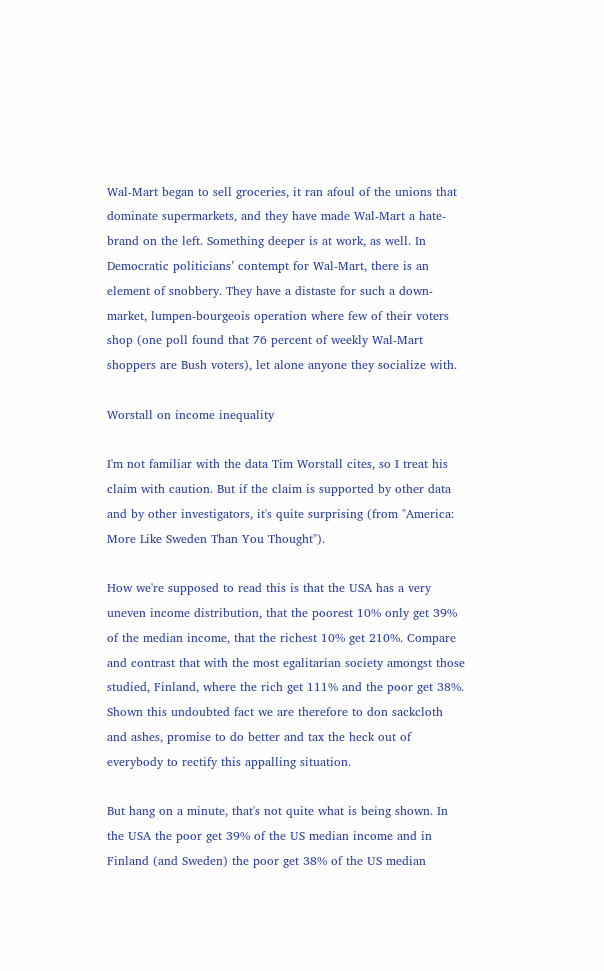Wal-Mart began to sell groceries, it ran afoul of the unions that dominate supermarkets, and they have made Wal-Mart a hate-brand on the left. Something deeper is at work, as well. In Democratic politicians’ contempt for Wal-Mart, there is an element of snobbery. They have a distaste for such a down-market, lumpen-bourgeois operation where few of their voters shop (one poll found that 76 percent of weekly Wal-Mart shoppers are Bush voters), let alone anyone they socialize with.

Worstall on income inequality

I'm not familiar with the data Tim Worstall cites, so I treat his claim with caution. But if the claim is supported by other data and by other investigators, it's quite surprising (from "America: More Like Sweden Than You Thought").

How we're supposed to read this is that the USA has a very uneven income distribution, that the poorest 10% only get 39% of the median income, that the richest 10% get 210%. Compare and contrast that with the most egalitarian society amongst those studied, Finland, where the rich get 111% and the poor get 38%. Shown this undoubted fact we are therefore to don sackcloth and ashes, promise to do better and tax the heck out of everybody to rectify this appalling situation.

But hang on a minute, that's not quite what is being shown. In the USA the poor get 39% of the US median income and in Finland (and Sweden) the poor get 38% of the US median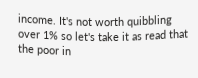income. It's not worth quibbling over 1% so let's take it as read that the poor in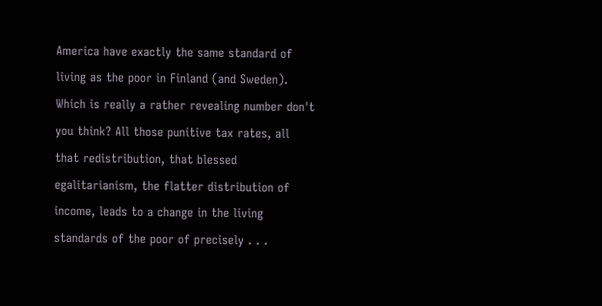America have exactly the same standard of living as the poor in Finland (and Sweden). Which is really a rather revealing number don't you think? All those punitive tax rates, all that redistribution, that blessed egalitarianism, the flatter distribution of income, leads to a change in the living standards of the poor of precisely . . .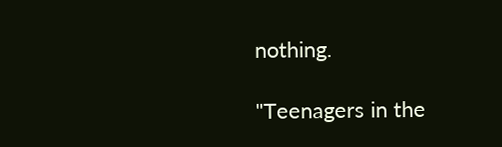nothing.

"Teenagers in the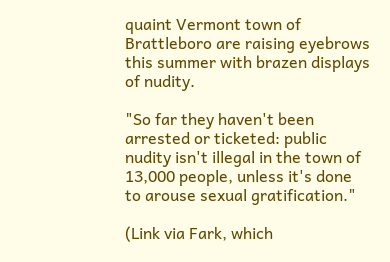quaint Vermont town of Brattleboro are raising eyebrows this summer with brazen displays of nudity.

"So far they haven't been arrested or ticketed: public nudity isn't illegal in the town of 13,000 people, unless it's done to arouse sexual gratification."

(Link via Fark, which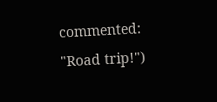commented: "Road trip!")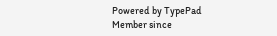Powered by TypePad
Member since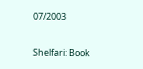07/2003

Shelfari: Book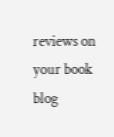reviews on your book blog